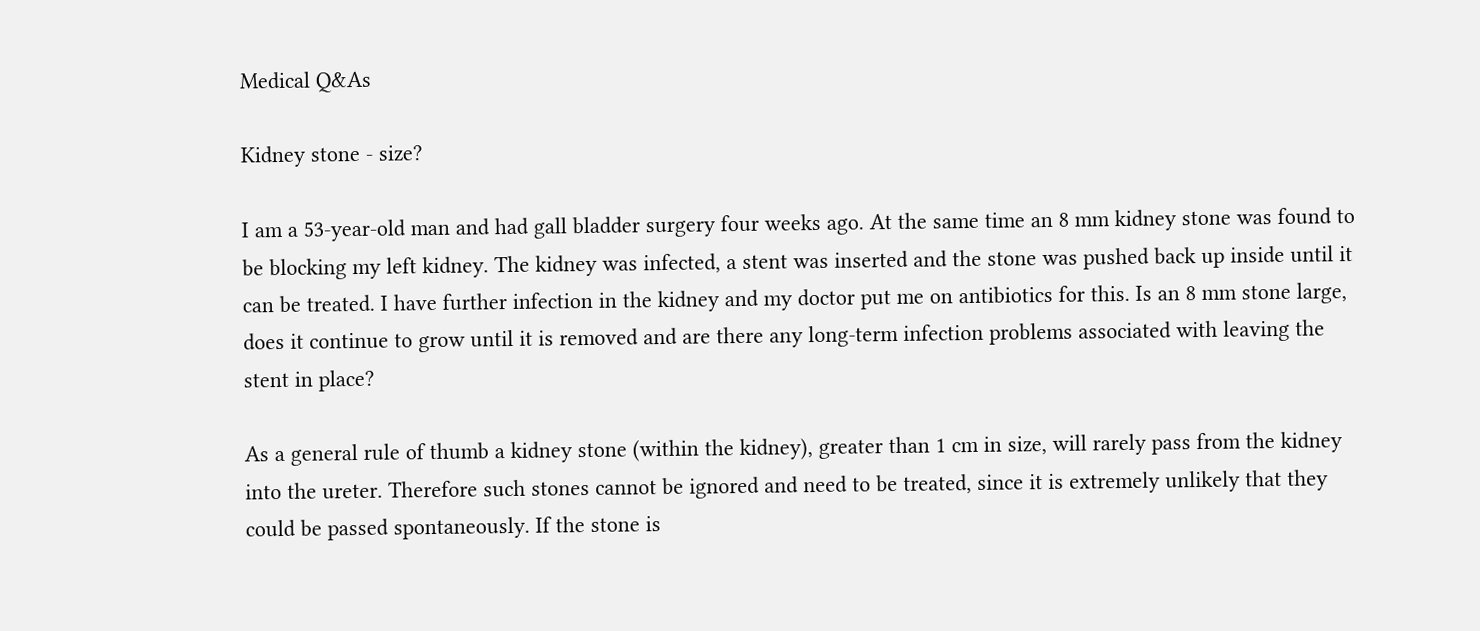Medical Q&As

Kidney stone - size?

I am a 53-year-old man and had gall bladder surgery four weeks ago. At the same time an 8 mm kidney stone was found to be blocking my left kidney. The kidney was infected, a stent was inserted and the stone was pushed back up inside until it can be treated. I have further infection in the kidney and my doctor put me on antibiotics for this. Is an 8 mm stone large, does it continue to grow until it is removed and are there any long-term infection problems associated with leaving the stent in place?

As a general rule of thumb a kidney stone (within the kidney), greater than 1 cm in size, will rarely pass from the kidney into the ureter. Therefore such stones cannot be ignored and need to be treated, since it is extremely unlikely that they could be passed spontaneously. If the stone is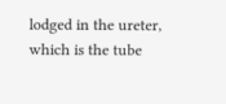lodged in the ureter, which is the tube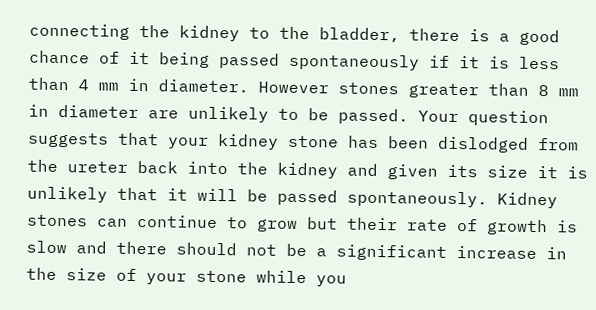connecting the kidney to the bladder, there is a good chance of it being passed spontaneously if it is less than 4 mm in diameter. However stones greater than 8 mm in diameter are unlikely to be passed. Your question suggests that your kidney stone has been dislodged from the ureter back into the kidney and given its size it is unlikely that it will be passed spontaneously. Kidney stones can continue to grow but their rate of growth is slow and there should not be a significant increase in the size of your stone while you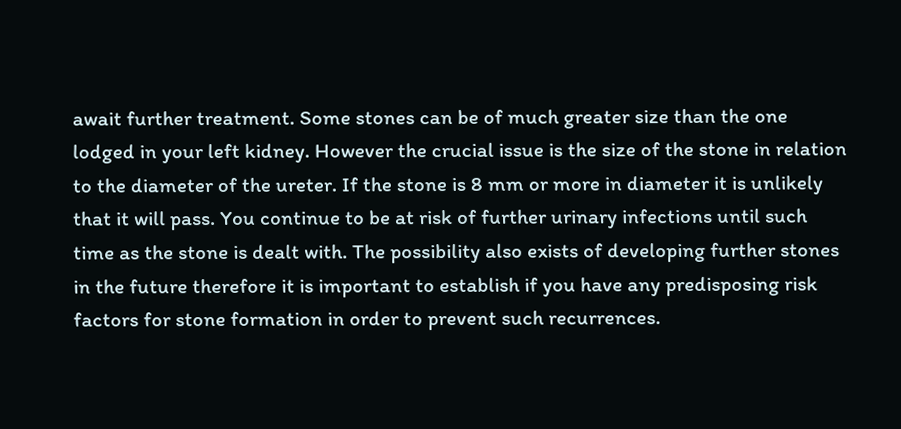await further treatment. Some stones can be of much greater size than the one lodged in your left kidney. However the crucial issue is the size of the stone in relation to the diameter of the ureter. If the stone is 8 mm or more in diameter it is unlikely that it will pass. You continue to be at risk of further urinary infections until such time as the stone is dealt with. The possibility also exists of developing further stones in the future therefore it is important to establish if you have any predisposing risk factors for stone formation in order to prevent such recurrences.